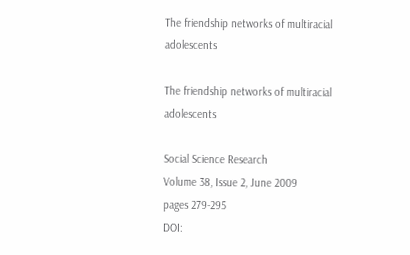The friendship networks of multiracial adolescents

The friendship networks of multiracial adolescents

Social Science Research
Volume 38, Issue 2, June 2009
pages 279-295
DOI: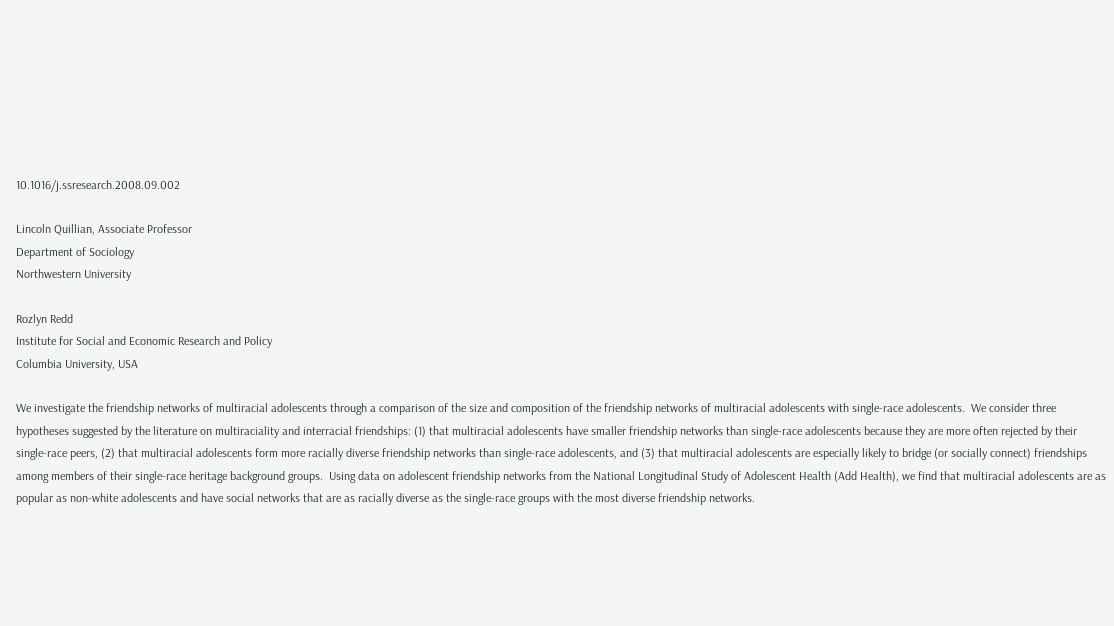10.1016/j.ssresearch.2008.09.002

Lincoln Quillian, Associate Professor
Department of Sociology
Northwestern University

Rozlyn Redd
Institute for Social and Economic Research and Policy
Columbia University, USA

We investigate the friendship networks of multiracial adolescents through a comparison of the size and composition of the friendship networks of multiracial adolescents with single-race adolescents.  We consider three hypotheses suggested by the literature on multiraciality and interracial friendships: (1) that multiracial adolescents have smaller friendship networks than single-race adolescents because they are more often rejected by their single-race peers, (2) that multiracial adolescents form more racially diverse friendship networks than single-race adolescents, and (3) that multiracial adolescents are especially likely to bridge (or socially connect) friendships among members of their single-race heritage background groups.  Using data on adolescent friendship networks from the National Longitudinal Study of Adolescent Health (Add Health), we find that multiracial adolescents are as popular as non-white adolescents and have social networks that are as racially diverse as the single-race groups with the most diverse friendship networks.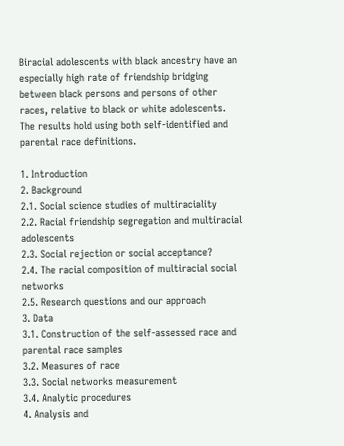Biracial adolescents with black ancestry have an especially high rate of friendship bridging between black persons and persons of other races, relative to black or white adolescents.  The results hold using both self-identified and parental race definitions.

1. Introduction
2. Background
2.1. Social science studies of multiraciality
2.2. Racial friendship segregation and multiracial adolescents
2.3. Social rejection or social acceptance?
2.4. The racial composition of multiracial social networks
2.5. Research questions and our approach
3. Data
3.1. Construction of the self-assessed race and parental race samples
3.2. Measures of race
3.3. Social networks measurement
3.4. Analytic procedures
4. Analysis and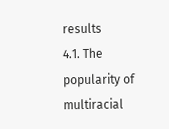results
4.1. The popularity of multiracial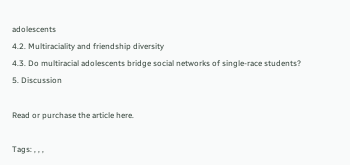adolescents
4.2. Multiraciality and friendship diversity
4.3. Do multiracial adolescents bridge social networks of single-race students?
5. Discussion

Read or purchase the article here.

Tags: , , ,